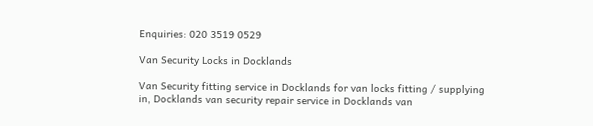Enquiries: 020 3519 0529

Van Security Locks in Docklands

Van Security fitting service in Docklands for van locks fitting / supplying in, Docklands van security repair service in Docklands van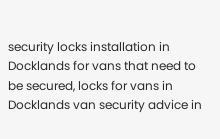security locks installation in Docklands for vans that need to be secured, locks for vans in Docklands van security advice in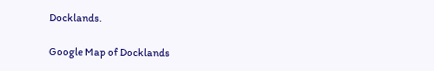Docklands.

Google Map of Docklands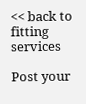<< back to fitting services

Post your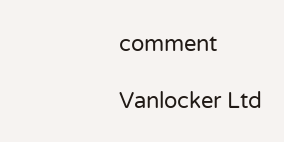comment

Vanlocker Ltd